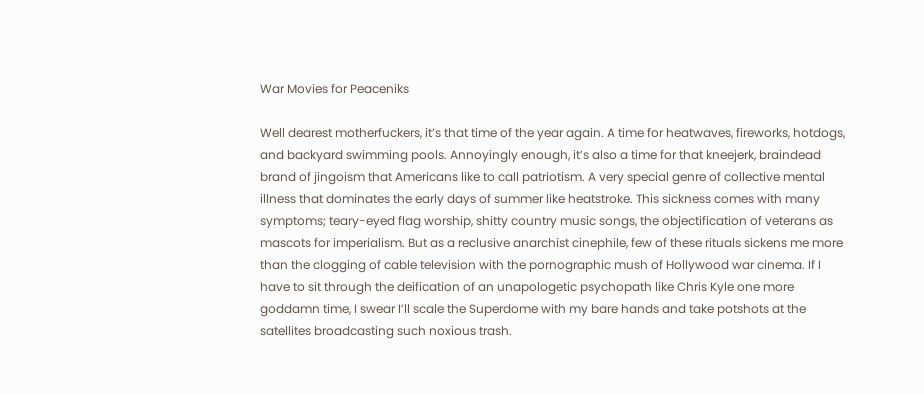War Movies for Peaceniks

Well dearest motherfuckers, it’s that time of the year again. A time for heatwaves, fireworks, hotdogs, and backyard swimming pools. Annoyingly enough, it’s also a time for that kneejerk, braindead brand of jingoism that Americans like to call patriotism. A very special genre of collective mental illness that dominates the early days of summer like heatstroke. This sickness comes with many symptoms; teary-eyed flag worship, shitty country music songs, the objectification of veterans as mascots for imperialism. But as a reclusive anarchist cinephile, few of these rituals sickens me more than the clogging of cable television with the pornographic mush of Hollywood war cinema. If I have to sit through the deification of an unapologetic psychopath like Chris Kyle one more goddamn time, I swear I’ll scale the Superdome with my bare hands and take potshots at the satellites broadcasting such noxious trash.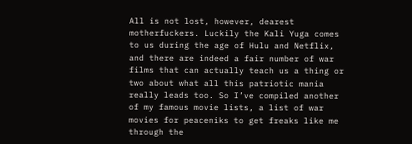All is not lost, however, dearest motherfuckers. Luckily the Kali Yuga comes to us during the age of Hulu and Netflix, and there are indeed a fair number of war films that can actually teach us a thing or two about what all this patriotic mania really leads too. So I’ve compiled another of my famous movie lists, a list of war movies for peaceniks to get freaks like me through the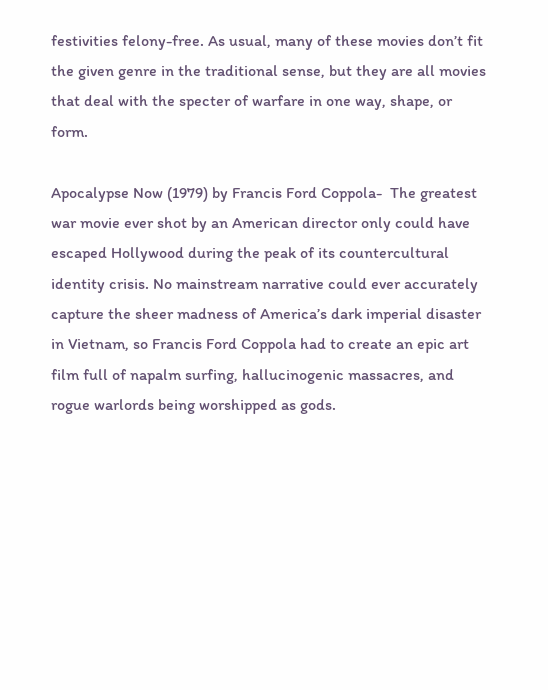festivities felony-free. As usual, many of these movies don’t fit the given genre in the traditional sense, but they are all movies that deal with the specter of warfare in one way, shape, or form.

Apocalypse Now (1979) by Francis Ford Coppola-  The greatest war movie ever shot by an American director only could have escaped Hollywood during the peak of its countercultural identity crisis. No mainstream narrative could ever accurately capture the sheer madness of America’s dark imperial disaster in Vietnam, so Francis Ford Coppola had to create an epic art film full of napalm surfing, hallucinogenic massacres, and rogue warlords being worshipped as gods.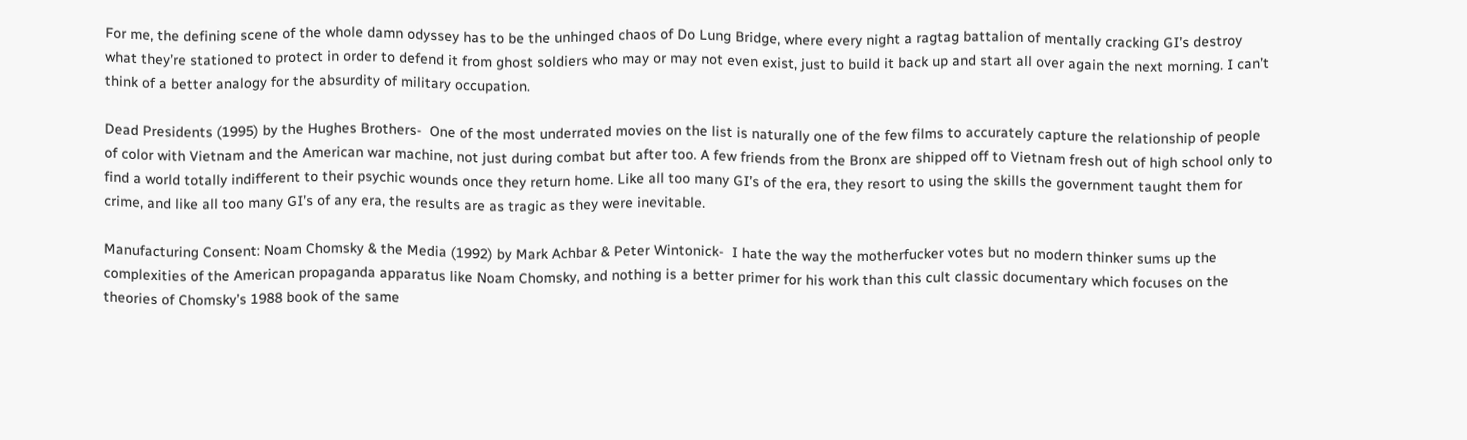For me, the defining scene of the whole damn odyssey has to be the unhinged chaos of Do Lung Bridge, where every night a ragtag battalion of mentally cracking GI’s destroy what they’re stationed to protect in order to defend it from ghost soldiers who may or may not even exist, just to build it back up and start all over again the next morning. I can’t think of a better analogy for the absurdity of military occupation.

Dead Presidents (1995) by the Hughes Brothers-  One of the most underrated movies on the list is naturally one of the few films to accurately capture the relationship of people of color with Vietnam and the American war machine, not just during combat but after too. A few friends from the Bronx are shipped off to Vietnam fresh out of high school only to find a world totally indifferent to their psychic wounds once they return home. Like all too many GI’s of the era, they resort to using the skills the government taught them for crime, and like all too many GI’s of any era, the results are as tragic as they were inevitable.

Manufacturing Consent: Noam Chomsky & the Media (1992) by Mark Achbar & Peter Wintonick-  I hate the way the motherfucker votes but no modern thinker sums up the complexities of the American propaganda apparatus like Noam Chomsky, and nothing is a better primer for his work than this cult classic documentary which focuses on the theories of Chomsky’s 1988 book of the same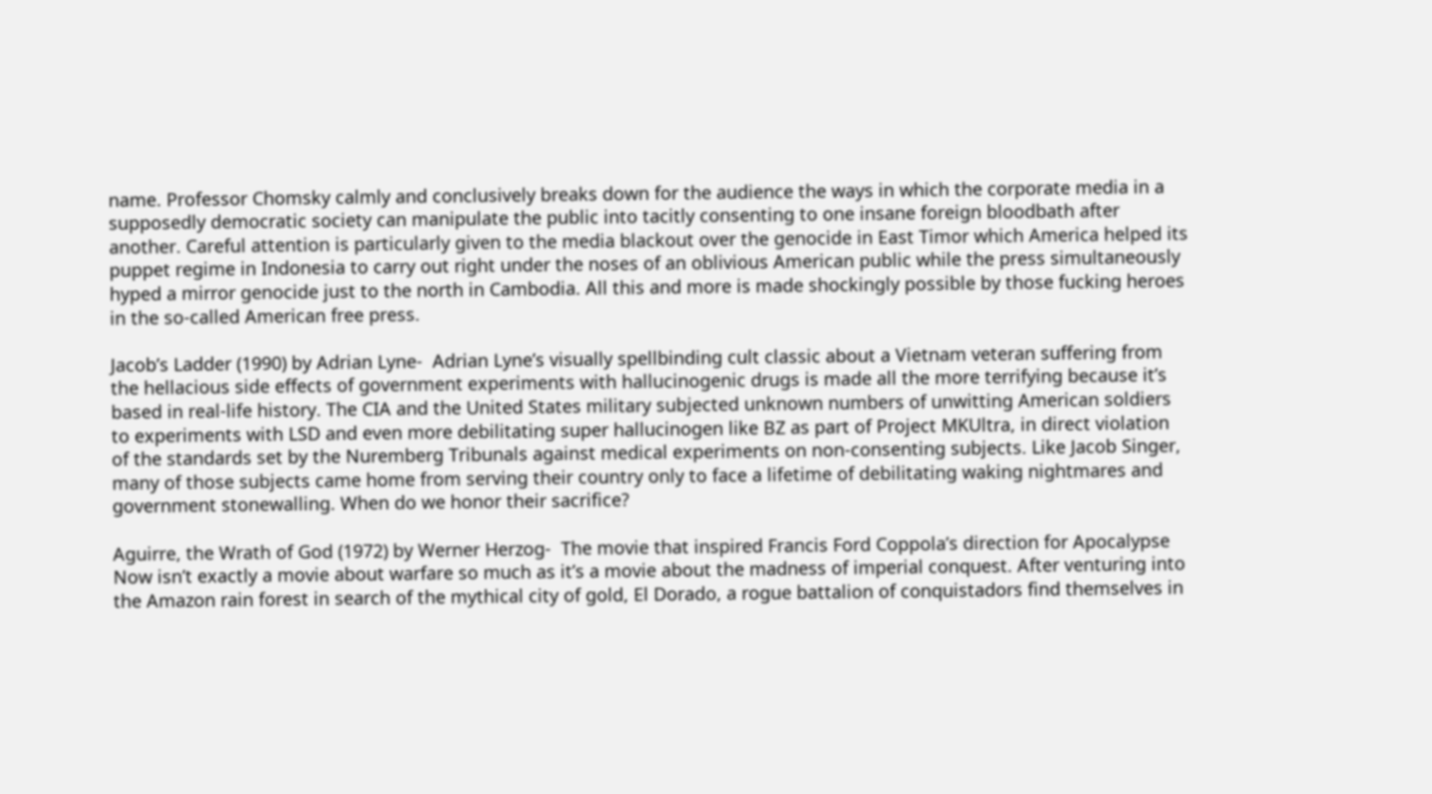name. Professor Chomsky calmly and conclusively breaks down for the audience the ways in which the corporate media in a supposedly democratic society can manipulate the public into tacitly consenting to one insane foreign bloodbath after another. Careful attention is particularly given to the media blackout over the genocide in East Timor which America helped its puppet regime in Indonesia to carry out right under the noses of an oblivious American public while the press simultaneously hyped a mirror genocide just to the north in Cambodia. All this and more is made shockingly possible by those fucking heroes in the so-called American free press.

Jacob’s Ladder (1990) by Adrian Lyne-  Adrian Lyne’s visually spellbinding cult classic about a Vietnam veteran suffering from the hellacious side effects of government experiments with hallucinogenic drugs is made all the more terrifying because it’s based in real-life history. The CIA and the United States military subjected unknown numbers of unwitting American soldiers to experiments with LSD and even more debilitating super hallucinogen like BZ as part of Project MKUltra, in direct violation of the standards set by the Nuremberg Tribunals against medical experiments on non-consenting subjects. Like Jacob Singer, many of those subjects came home from serving their country only to face a lifetime of debilitating waking nightmares and government stonewalling. When do we honor their sacrifice?

Aguirre, the Wrath of God (1972) by Werner Herzog-  The movie that inspired Francis Ford Coppola’s direction for Apocalypse Now isn’t exactly a movie about warfare so much as it’s a movie about the madness of imperial conquest. After venturing into the Amazon rain forest in search of the mythical city of gold, El Dorado, a rogue battalion of conquistadors find themselves in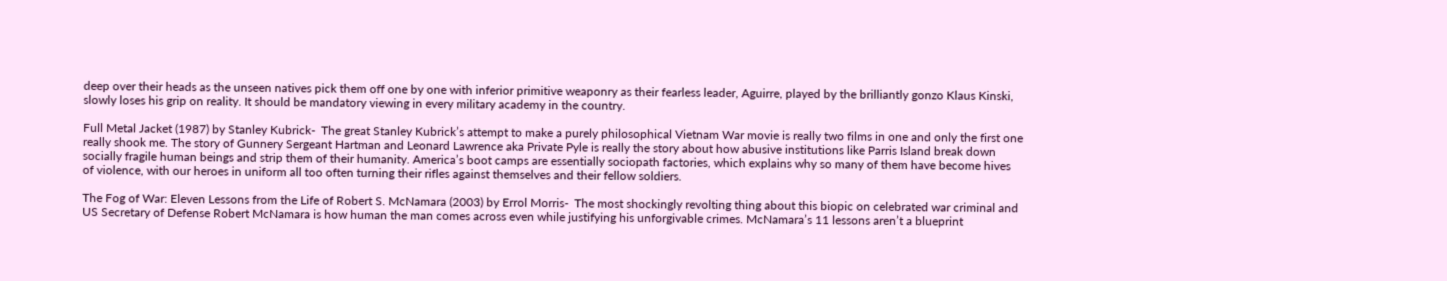deep over their heads as the unseen natives pick them off one by one with inferior primitive weaponry as their fearless leader, Aguirre, played by the brilliantly gonzo Klaus Kinski, slowly loses his grip on reality. It should be mandatory viewing in every military academy in the country.

Full Metal Jacket (1987) by Stanley Kubrick-  The great Stanley Kubrick’s attempt to make a purely philosophical Vietnam War movie is really two films in one and only the first one really shook me. The story of Gunnery Sergeant Hartman and Leonard Lawrence aka Private Pyle is really the story about how abusive institutions like Parris Island break down socially fragile human beings and strip them of their humanity. America’s boot camps are essentially sociopath factories, which explains why so many of them have become hives of violence, with our heroes in uniform all too often turning their rifles against themselves and their fellow soldiers.

The Fog of War: Eleven Lessons from the Life of Robert S. McNamara (2003) by Errol Morris-  The most shockingly revolting thing about this biopic on celebrated war criminal and US Secretary of Defense Robert McNamara is how human the man comes across even while justifying his unforgivable crimes. McNamara’s 11 lessons aren’t a blueprint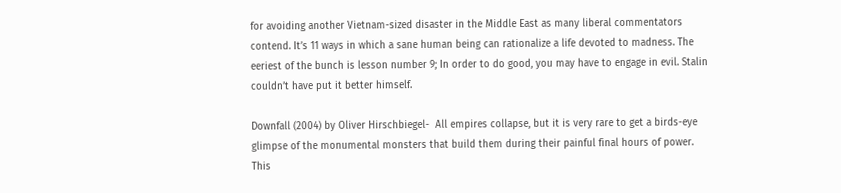for avoiding another Vietnam-sized disaster in the Middle East as many liberal commentators contend. It’s 11 ways in which a sane human being can rationalize a life devoted to madness. The eeriest of the bunch is lesson number 9; In order to do good, you may have to engage in evil. Stalin couldn’t have put it better himself.

Downfall (2004) by Oliver Hirschbiegel-  All empires collapse, but it is very rare to get a birds-eye glimpse of the monumental monsters that build them during their painful final hours of power. This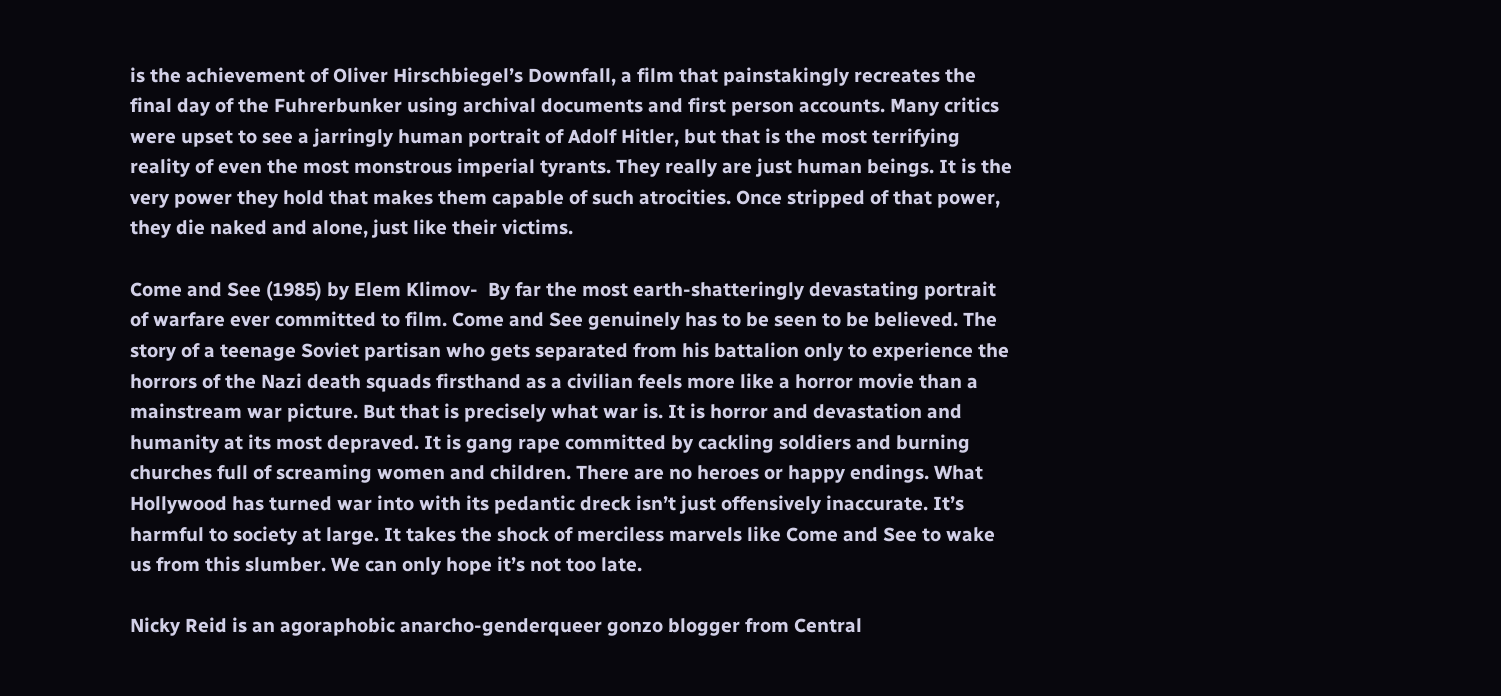is the achievement of Oliver Hirschbiegel’s Downfall, a film that painstakingly recreates the final day of the Fuhrerbunker using archival documents and first person accounts. Many critics were upset to see a jarringly human portrait of Adolf Hitler, but that is the most terrifying reality of even the most monstrous imperial tyrants. They really are just human beings. It is the very power they hold that makes them capable of such atrocities. Once stripped of that power, they die naked and alone, just like their victims.

Come and See (1985) by Elem Klimov-  By far the most earth-shatteringly devastating portrait of warfare ever committed to film. Come and See genuinely has to be seen to be believed. The story of a teenage Soviet partisan who gets separated from his battalion only to experience the horrors of the Nazi death squads firsthand as a civilian feels more like a horror movie than a mainstream war picture. But that is precisely what war is. It is horror and devastation and humanity at its most depraved. It is gang rape committed by cackling soldiers and burning churches full of screaming women and children. There are no heroes or happy endings. What Hollywood has turned war into with its pedantic dreck isn’t just offensively inaccurate. It’s harmful to society at large. It takes the shock of merciless marvels like Come and See to wake us from this slumber. We can only hope it’s not too late.

Nicky Reid is an agoraphobic anarcho-genderqueer gonzo blogger from Central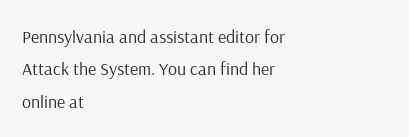Pennsylvania and assistant editor for Attack the System. You can find her online at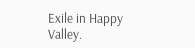Exile in Happy Valley.